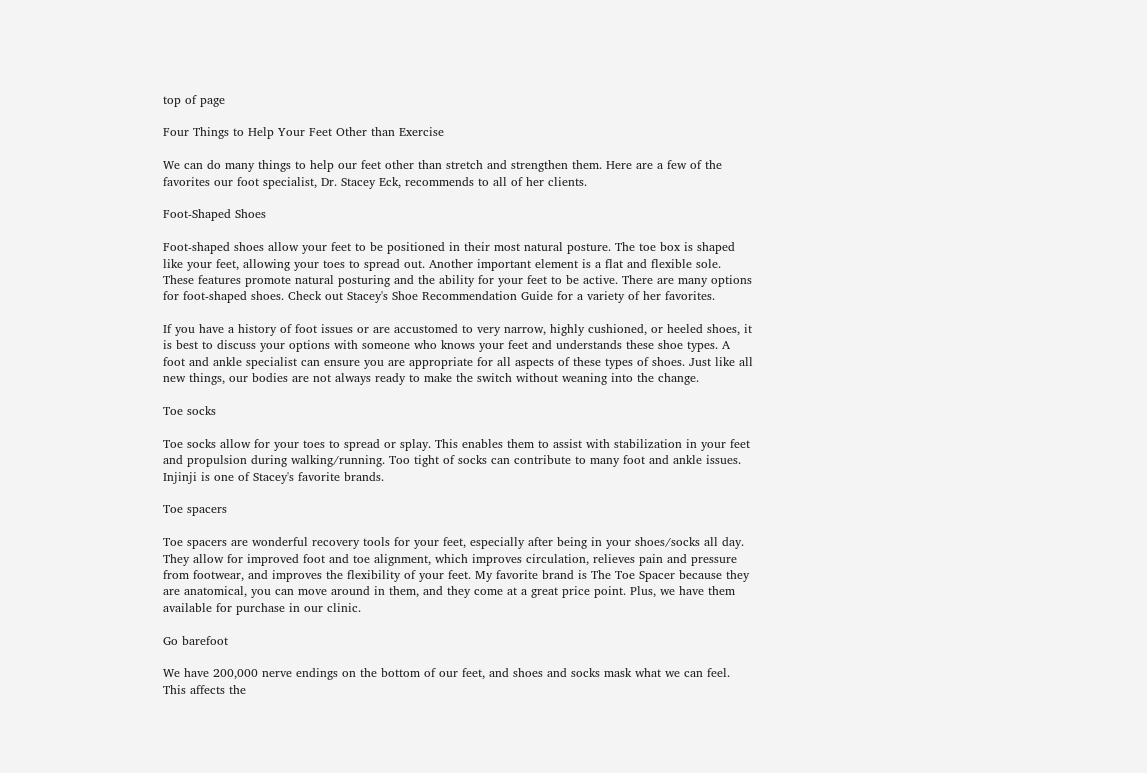top of page

Four Things to Help Your Feet Other than Exercise

We can do many things to help our feet other than stretch and strengthen them. Here are a few of the favorites our foot specialist, Dr. Stacey Eck, recommends to all of her clients.

Foot-Shaped Shoes

Foot-shaped shoes allow your feet to be positioned in their most natural posture. The toe box is shaped like your feet, allowing your toes to spread out. Another important element is a flat and flexible sole. These features promote natural posturing and the ability for your feet to be active. There are many options for foot-shaped shoes. Check out Stacey's Shoe Recommendation Guide for a variety of her favorites.

If you have a history of foot issues or are accustomed to very narrow, highly cushioned, or heeled shoes, it is best to discuss your options with someone who knows your feet and understands these shoe types. A foot and ankle specialist can ensure you are appropriate for all aspects of these types of shoes. Just like all new things, our bodies are not always ready to make the switch without weaning into the change.

Toe socks

Toe socks allow for your toes to spread or splay. This enables them to assist with stabilization in your feet and propulsion during walking/running. Too tight of socks can contribute to many foot and ankle issues. Injinji is one of Stacey's favorite brands.

Toe spacers

Toe spacers are wonderful recovery tools for your feet, especially after being in your shoes/socks all day. They allow for improved foot and toe alignment, which improves circulation, relieves pain and pressure from footwear, and improves the flexibility of your feet. My favorite brand is The Toe Spacer because they are anatomical, you can move around in them, and they come at a great price point. Plus, we have them available for purchase in our clinic.

Go barefoot

We have 200,000 nerve endings on the bottom of our feet, and shoes and socks mask what we can feel. This affects the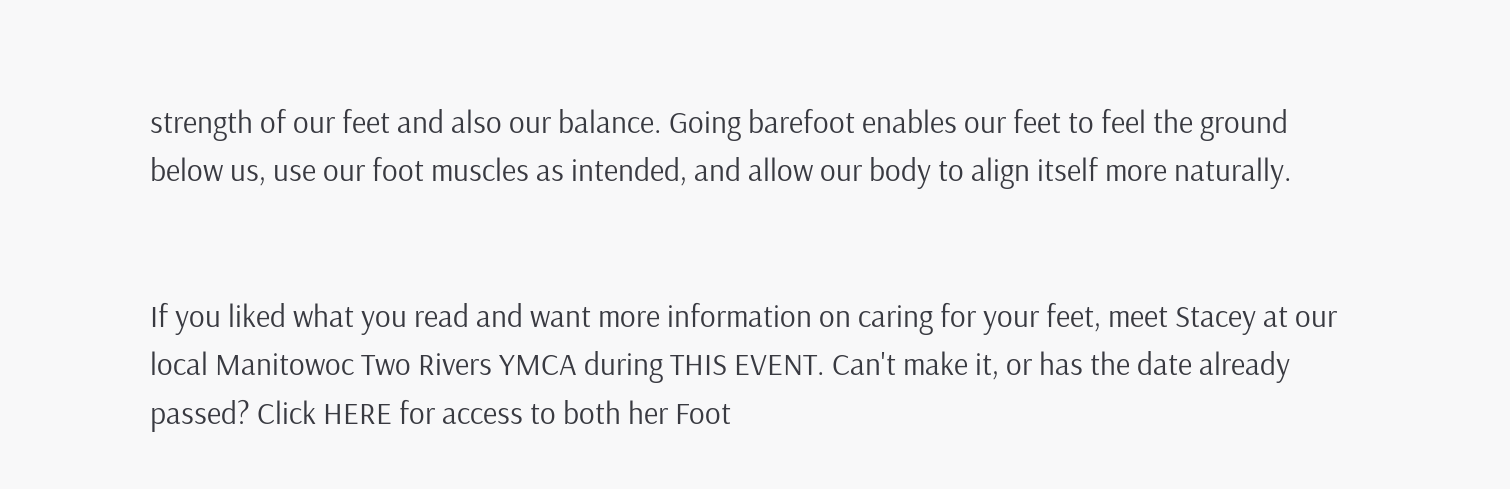strength of our feet and also our balance. Going barefoot enables our feet to feel the ground below us, use our foot muscles as intended, and allow our body to align itself more naturally.


If you liked what you read and want more information on caring for your feet, meet Stacey at our local Manitowoc Two Rivers YMCA during THIS EVENT. Can't make it, or has the date already passed? Click HERE for access to both her Foot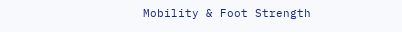Mobility & Foot Strength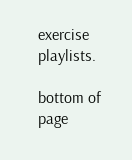exercise playlists.

bottom of page